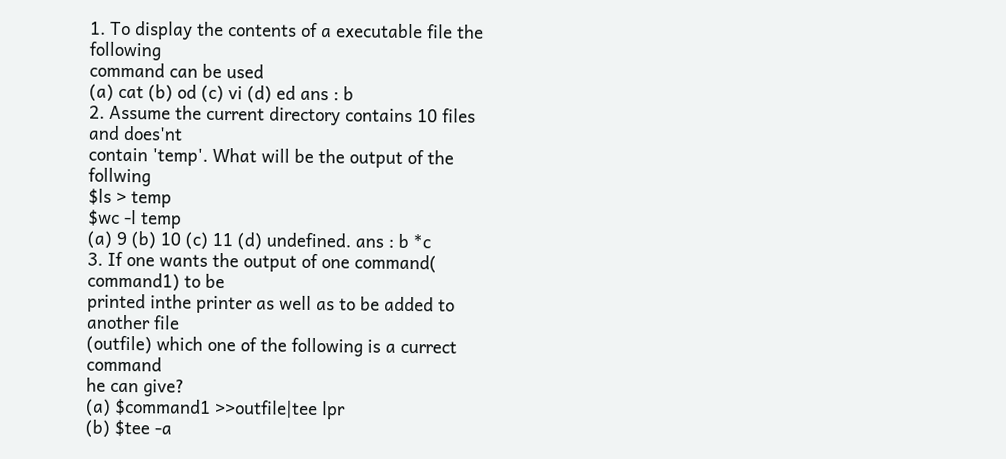1. To display the contents of a executable file the following
command can be used
(a) cat (b) od (c) vi (d) ed ans : b
2. Assume the current directory contains 10 files and does'nt
contain 'temp'. What will be the output of the follwing
$ls > temp
$wc -l temp
(a) 9 (b) 10 (c) 11 (d) undefined. ans : b *c
3. If one wants the output of one command( command1) to be
printed inthe printer as well as to be added to another file
(outfile) which one of the following is a currect command
he can give?
(a) $command1 >>outfile|tee lpr
(b) $tee -a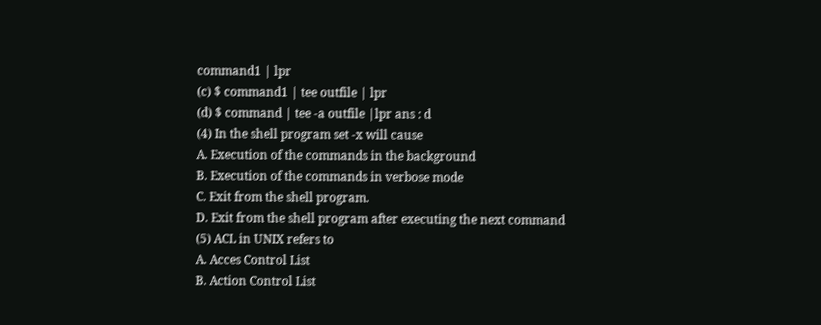command1 | lpr
(c) $ command1 | tee outfile | lpr
(d) $ command | tee -a outfile |lpr ans : d
(4) In the shell program set -x will cause
A. Execution of the commands in the background
B. Execution of the commands in verbose mode
C. Exit from the shell program.
D. Exit from the shell program after executing the next command
(5) ACL in UNIX refers to
A. Acces Control List
B. Action Control List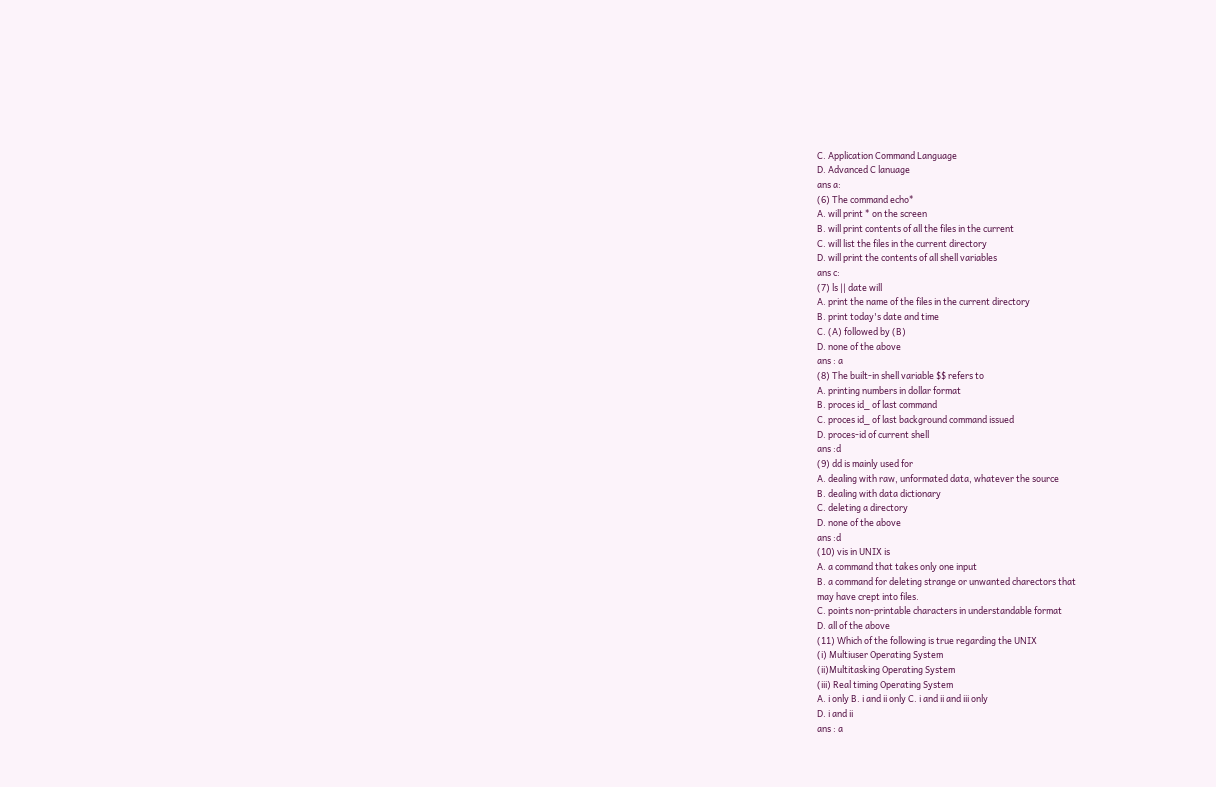C. Application Command Language
D. Advanced C lanuage
ans a:
(6) The command echo*
A. will print * on the screen
B. will print contents of all the files in the current
C. will list the files in the current directory
D. will print the contents of all shell variables
ans c:
(7) ls || date will
A. print the name of the files in the current directory
B. print today's date and time
C. (A) followed by (B)
D. none of the above
ans : a
(8) The built-in shell variable $$ refers to
A. printing numbers in dollar format
B. proces id_ of last command
C. proces id_ of last background command issued
D. proces-id of current shell
ans :d
(9) dd is mainly used for
A. dealing with raw, unformated data, whatever the source
B. dealing with data dictionary
C. deleting a directory
D. none of the above
ans :d
(10) vis in UNIX is
A. a command that takes only one input
B. a command for deleting strange or unwanted charectors that
may have crept into files.
C. points non-printable characters in understandable format
D. all of the above
(11) Which of the following is true regarding the UNIX
(i) Multiuser Operating System
(ii)Multitasking Operating System
(iii) Real timing Operating System
A. i only B. i and ii only C. i and ii and iii only
D. i and ii
ans : a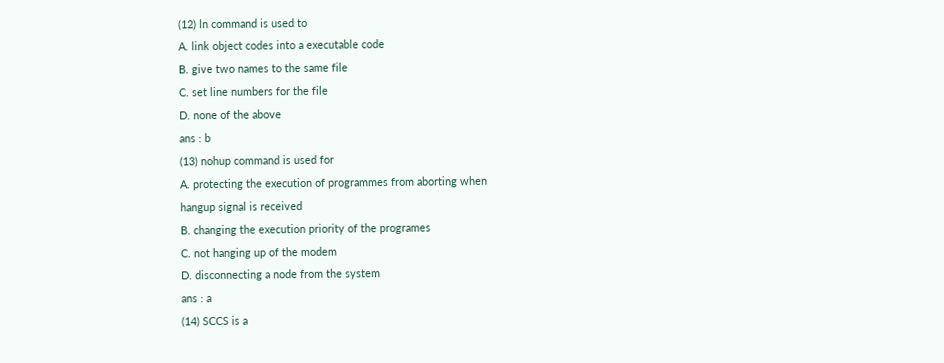(12) ln command is used to
A. link object codes into a executable code
B. give two names to the same file
C. set line numbers for the file
D. none of the above
ans : b
(13) nohup command is used for
A. protecting the execution of programmes from aborting when
hangup signal is received
B. changing the execution priority of the programes
C. not hanging up of the modem
D. disconnecting a node from the system
ans : a
(14) SCCS is a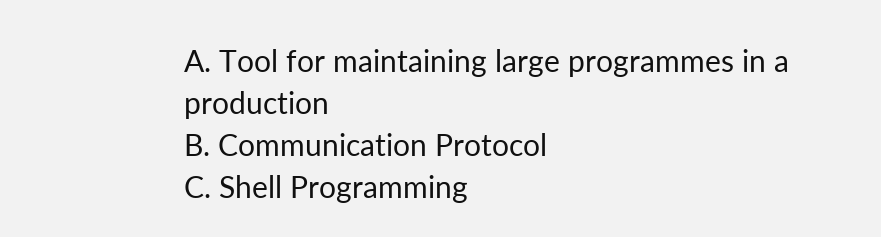A. Tool for maintaining large programmes in a production
B. Communication Protocol
C. Shell Programming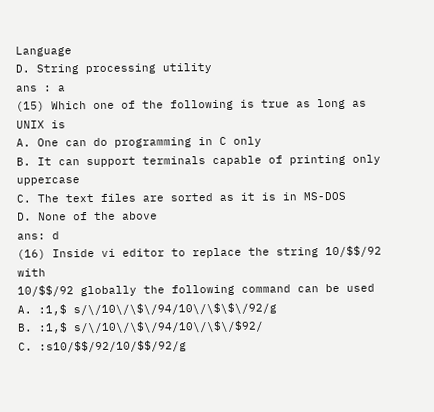Language
D. String processing utility
ans : a
(15) Which one of the following is true as long as UNIX is
A. One can do programming in C only
B. It can support terminals capable of printing only uppercase
C. The text files are sorted as it is in MS-DOS
D. None of the above
ans: d
(16) Inside vi editor to replace the string 10/$$/92 with
10/$$/92 globally the following command can be used
A. :1,$ s/\/10\/\$\/94/10\/\$\$\/92/g
B. :1,$ s/\/10\/\$\/94/10\/\$\/$92/
C. :s10/$$/92/10/$$/92/g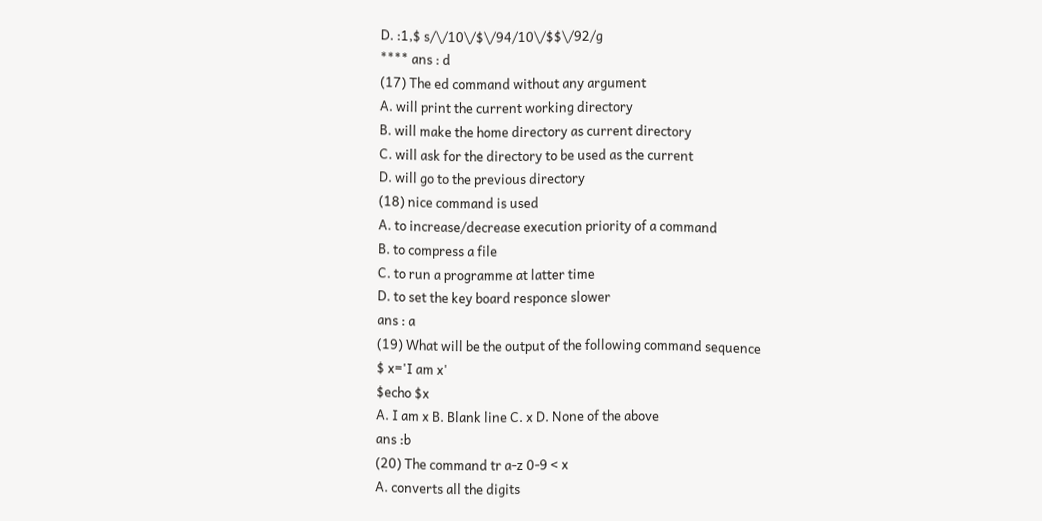D. :1,$ s/\/10\/$\/94/10\/$$\/92/g
**** ans : d
(17) The ed command without any argument
A. will print the current working directory
B. will make the home directory as current directory
C. will ask for the directory to be used as the current
D. will go to the previous directory
(18) nice command is used
A. to increase/decrease execution priority of a command
B. to compress a file
C. to run a programme at latter time
D. to set the key board responce slower
ans : a
(19) What will be the output of the following command sequence
$ x='I am x'
$echo $x
A. I am x B. Blank line C. x D. None of the above
ans :b
(20) The command tr a-z 0-9 < x
A. converts all the digits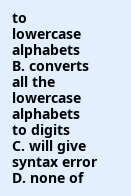to lowercase alphabets
B. converts all the lowercase alphabets to digits
C. will give syntax error
D. none of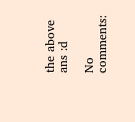the above
ans :d

No comments: